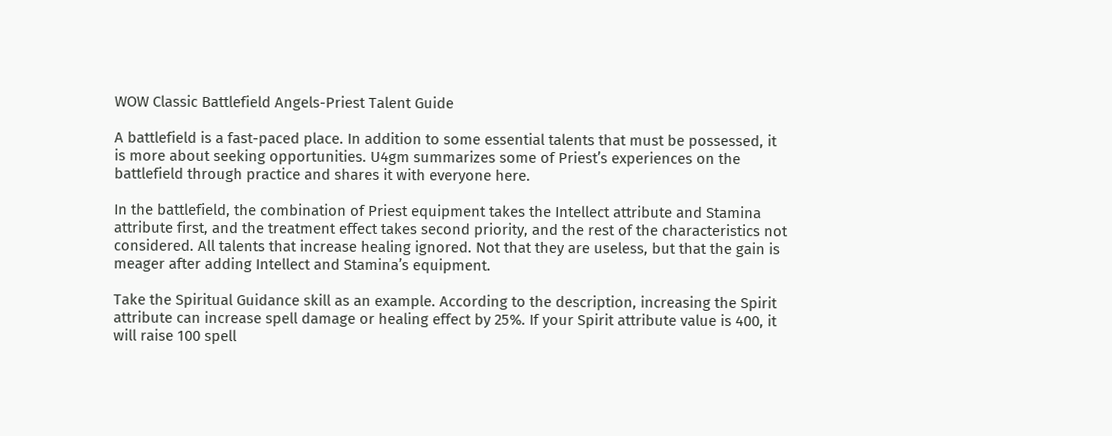WOW Classic Battlefield Angels-Priest Talent Guide

A battlefield is a fast-paced place. In addition to some essential talents that must be possessed, it is more about seeking opportunities. U4gm summarizes some of Priest’s experiences on the battlefield through practice and shares it with everyone here.

In the battlefield, the combination of Priest equipment takes the Intellect attribute and Stamina attribute first, and the treatment effect takes second priority, and the rest of the characteristics not considered. All talents that increase healing ignored. Not that they are useless, but that the gain is meager after adding Intellect and Stamina’s equipment.

Take the Spiritual Guidance skill as an example. According to the description, increasing the Spirit attribute can increase spell damage or healing effect by 25%. If your Spirit attribute value is 400, it will raise 100 spell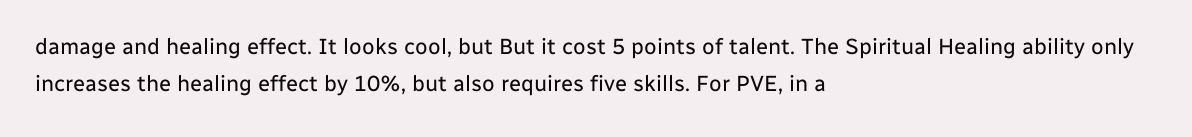damage and healing effect. It looks cool, but But it cost 5 points of talent. The Spiritual Healing ability only increases the healing effect by 10%, but also requires five skills. For PVE, in a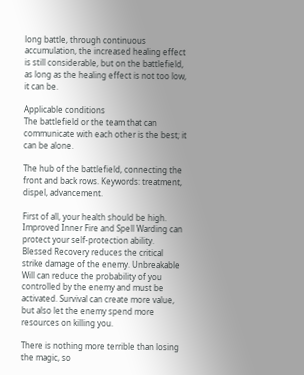long battle, through continuous accumulation, the increased healing effect is still considerable, but on the battlefield, as long as the healing effect is not too low, it can be.

Applicable conditions
The battlefield or the team that can communicate with each other is the best; it can be alone.

The hub of the battlefield, connecting the front and back rows. Keywords: treatment, dispel, advancement.

First of all, your health should be high. Improved Inner Fire and Spell Warding can protect your self-protection ability. Blessed Recovery reduces the critical strike damage of the enemy. Unbreakable Will can reduce the probability of you controlled by the enemy and must be activated. Survival can create more value, but also let the enemy spend more resources on killing you.

There is nothing more terrible than losing the magic, so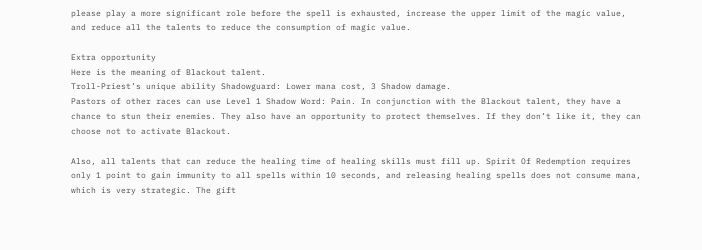please play a more significant role before the spell is exhausted, increase the upper limit of the magic value, and reduce all the talents to reduce the consumption of magic value.

Extra opportunity
Here is the meaning of Blackout talent.
Troll-Priest’s unique ability Shadowguard: Lower mana cost, 3 Shadow damage.
Pastors of other races can use Level 1 Shadow Word: Pain. In conjunction with the Blackout talent, they have a chance to stun their enemies. They also have an opportunity to protect themselves. If they don’t like it, they can choose not to activate Blackout.

Also, all talents that can reduce the healing time of healing skills must fill up. Spirit Of Redemption requires only 1 point to gain immunity to all spells within 10 seconds, and releasing healing spells does not consume mana, which is very strategic. The gift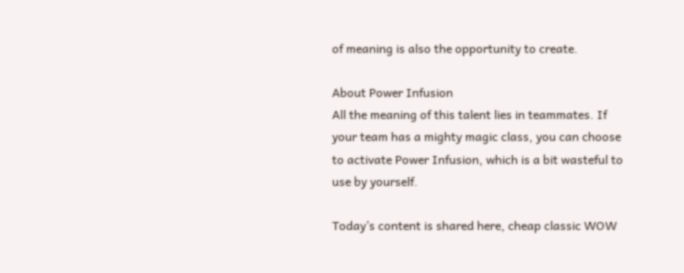of meaning is also the opportunity to create.

About Power Infusion
All the meaning of this talent lies in teammates. If your team has a mighty magic class, you can choose to activate Power Infusion, which is a bit wasteful to use by yourself.

Today’s content is shared here, cheap classic WOW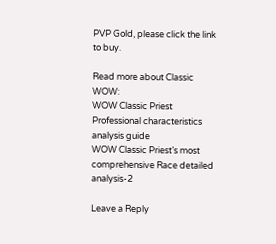PVP Gold, please click the link to buy.

Read more about Classic WOW:
WOW Classic Priest Professional characteristics analysis guide
WOW Classic Priest’s most comprehensive Race detailed analysis-2

Leave a Reply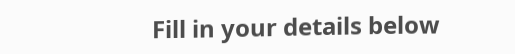Fill in your details below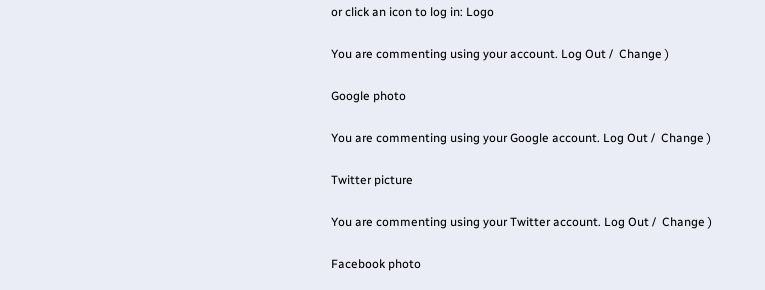or click an icon to log in: Logo

You are commenting using your account. Log Out /  Change )

Google photo

You are commenting using your Google account. Log Out /  Change )

Twitter picture

You are commenting using your Twitter account. Log Out /  Change )

Facebook photo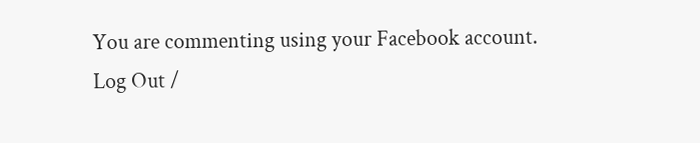You are commenting using your Facebook account. Log Out /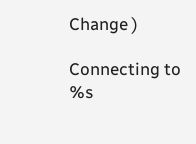Change )

Connecting to %s